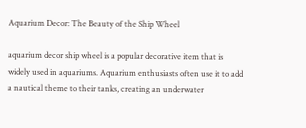Aquarium Decor: The Beauty of the Ship Wheel

aquarium decor ship wheel is a popular decorative item that is widely used in aquariums. Aquarium enthusiasts often use it to add a nautical theme to their tanks, creating an underwater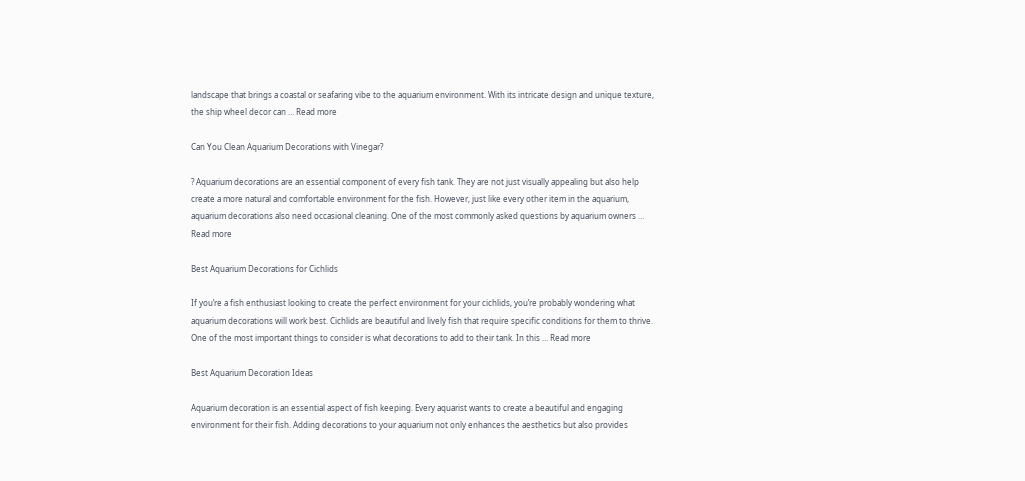landscape that brings a coastal or seafaring vibe to the aquarium environment. With its intricate design and unique texture, the ship wheel decor can … Read more

Can You Clean Aquarium Decorations with Vinegar?

? Aquarium decorations are an essential component of every fish tank. They are not just visually appealing but also help create a more natural and comfortable environment for the fish. However, just like every other item in the aquarium, aquarium decorations also need occasional cleaning. One of the most commonly asked questions by aquarium owners … Read more

Best Aquarium Decorations for Cichlids

If you’re a fish enthusiast looking to create the perfect environment for your cichlids, you’re probably wondering what aquarium decorations will work best. Cichlids are beautiful and lively fish that require specific conditions for them to thrive. One of the most important things to consider is what decorations to add to their tank. In this … Read more

Best Aquarium Decoration Ideas

Aquarium decoration is an essential aspect of fish keeping. Every aquarist wants to create a beautiful and engaging environment for their fish. Adding decorations to your aquarium not only enhances the aesthetics but also provides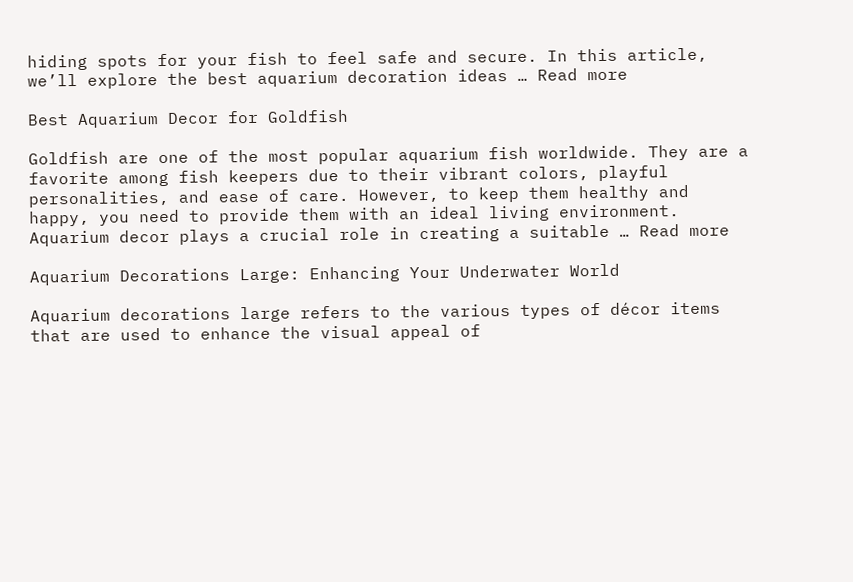hiding spots for your fish to feel safe and secure. In this article, we’ll explore the best aquarium decoration ideas … Read more

Best Aquarium Decor for Goldfish

Goldfish are one of the most popular aquarium fish worldwide. They are a favorite among fish keepers due to their vibrant colors, playful personalities, and ease of care. However, to keep them healthy and happy, you need to provide them with an ideal living environment. Aquarium decor plays a crucial role in creating a suitable … Read more

Aquarium Decorations Large: Enhancing Your Underwater World

Aquarium decorations large refers to the various types of décor items that are used to enhance the visual appeal of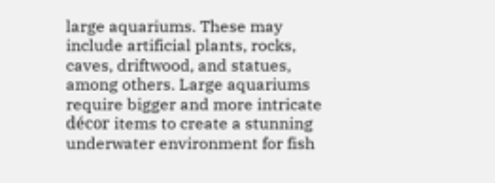large aquariums. These may include artificial plants, rocks, caves, driftwood, and statues, among others. Large aquariums require bigger and more intricate décor items to create a stunning underwater environment for fish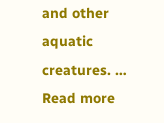and other aquatic creatures. … Read more